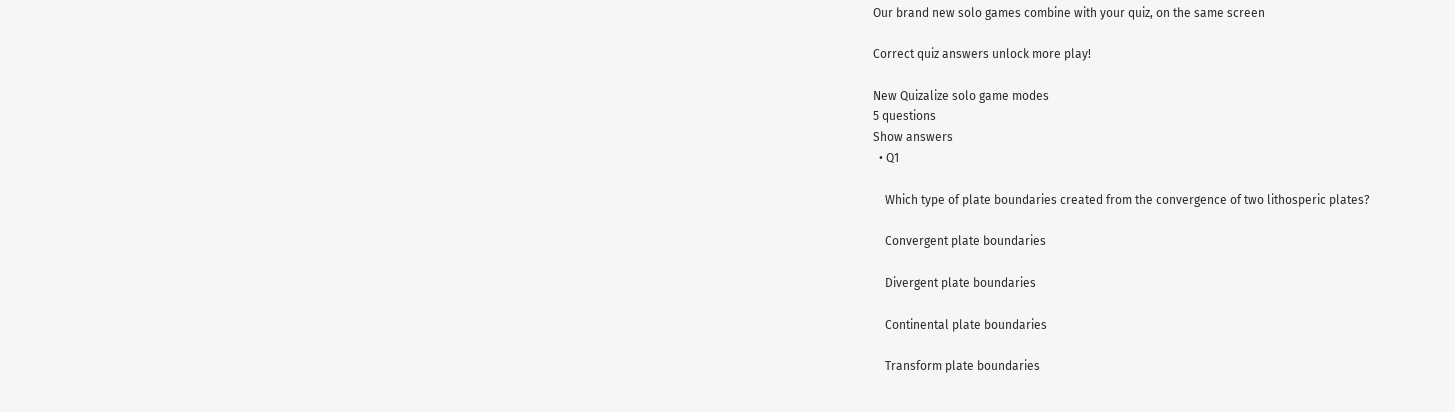Our brand new solo games combine with your quiz, on the same screen

Correct quiz answers unlock more play!

New Quizalize solo game modes
5 questions
Show answers
  • Q1

    Which type of plate boundaries created from the convergence of two lithosperic plates?

    Convergent plate boundaries

    Divergent plate boundaries

    Continental plate boundaries

    Transform plate boundaries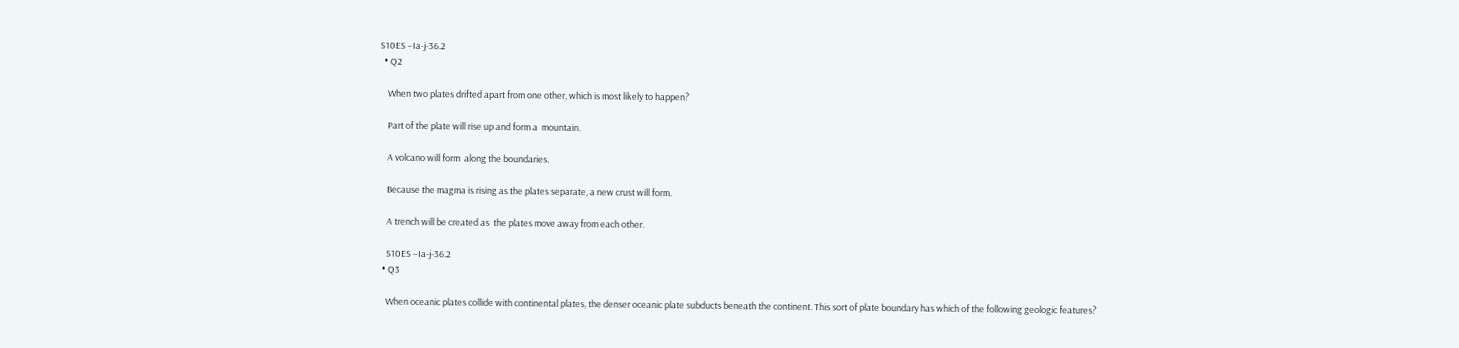S10ES –Ia-j-36.2
  • Q2

    When two plates drifted apart from one other, which is most likely to happen?

    Part of the plate will rise up and form a  mountain.

    A volcano will form  along the boundaries.

    Because the magma is rising as the plates separate, a new crust will form.

    A trench will be created as  the plates move away from each other.

    S10ES –Ia-j-36.2
  • Q3

    When oceanic plates collide with continental plates, the denser oceanic plate subducts beneath the continent. This sort of plate boundary has which of the following geologic features?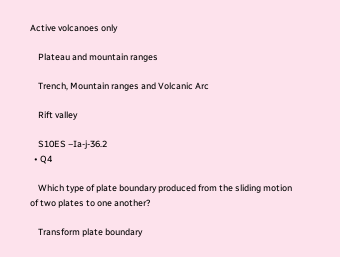Active volcanoes only

    Plateau and mountain ranges

    Trench, Mountain ranges and Volcanic Arc

    Rift valley

    S10ES –Ia-j-36.2
  • Q4

    Which type of plate boundary produced from the sliding motion of two plates to one another?

    Transform plate boundary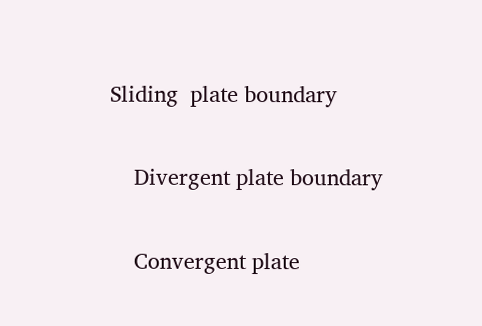Sliding  plate boundary

    Divergent plate boundary

    Convergent plate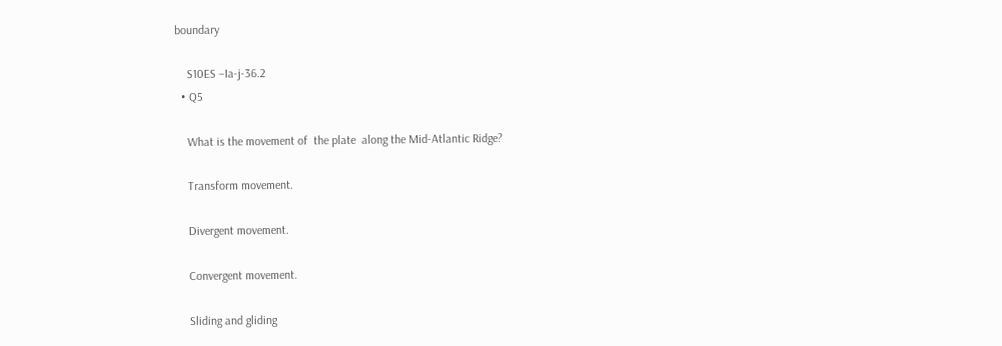boundary

    S10ES –Ia-j-36.2
  • Q5

    What is the movement of  the plate  along the Mid-Atlantic Ridge?

    Transform movement.

    Divergent movement.

    Convergent movement.

    Sliding and gliding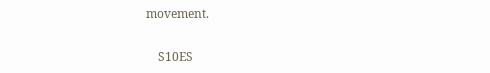movement.

    S10ES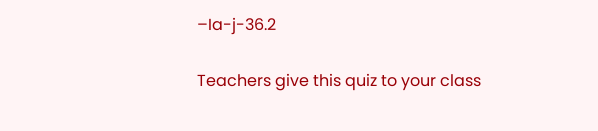–Ia-j-36.2

Teachers give this quiz to your class